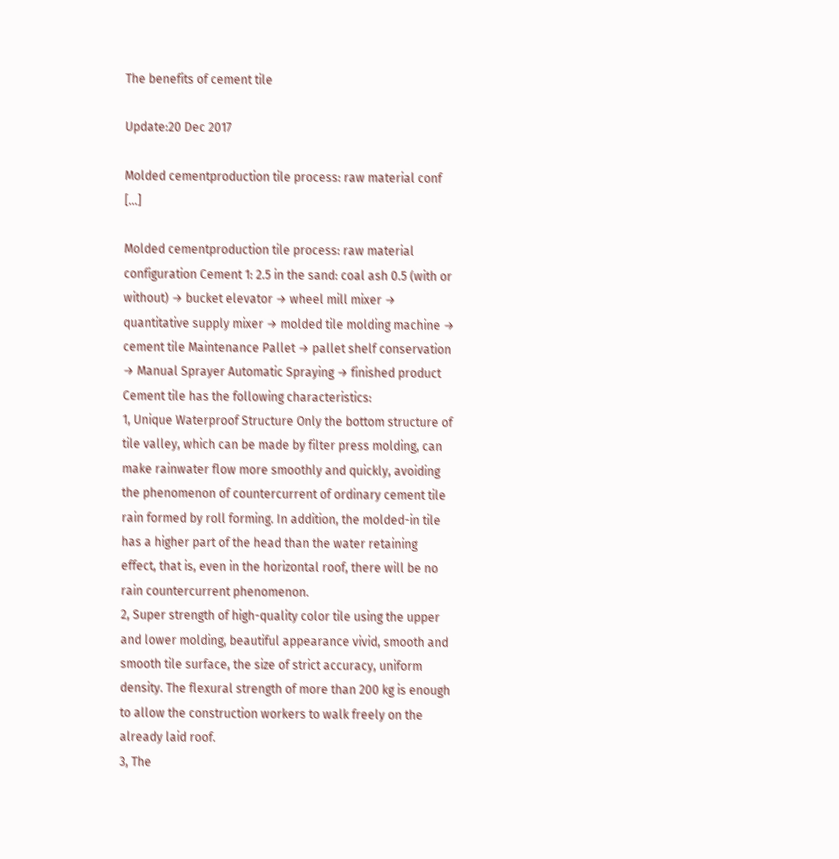The benefits of cement tile

Update:20 Dec 2017

Molded cementproduction tile process: raw material conf […]

Molded cementproduction tile process: raw material configuration Cement 1: 2.5 in the sand: coal ash 0.5 (with or without) → bucket elevator → wheel mill mixer → quantitative supply mixer → molded tile molding machine → cement tile Maintenance Pallet → pallet shelf conservation → Manual Sprayer Automatic Spraying → finished product
Cement tile has the following characteristics:
1, Unique Waterproof Structure Only the bottom structure of tile valley, which can be made by filter press molding, can make rainwater flow more smoothly and quickly, avoiding the phenomenon of countercurrent of ordinary cement tile rain formed by roll forming. In addition, the molded-in tile has a higher part of the head than the water retaining effect, that is, even in the horizontal roof, there will be no rain countercurrent phenomenon.
2, Super strength of high-quality color tile using the upper and lower molding, beautiful appearance vivid, smooth and smooth tile surface, the size of strict accuracy, uniform density. The flexural strength of more than 200 kg is enough to allow the construction workers to walk freely on the already laid roof.
3, The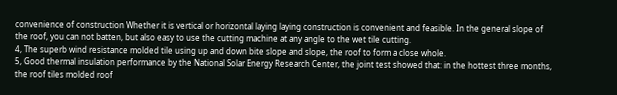convenience of construction Whether it is vertical or horizontal laying laying construction is convenient and feasible. In the general slope of the roof, you can not batten, but also easy to use the cutting machine at any angle to the wet tile cutting.
4, The superb wind resistance molded tile using up and down bite slope and slope, the roof to form a close whole.
5, Good thermal insulation performance by the National Solar Energy Research Center, the joint test showed that: in the hottest three months, the roof tiles molded roof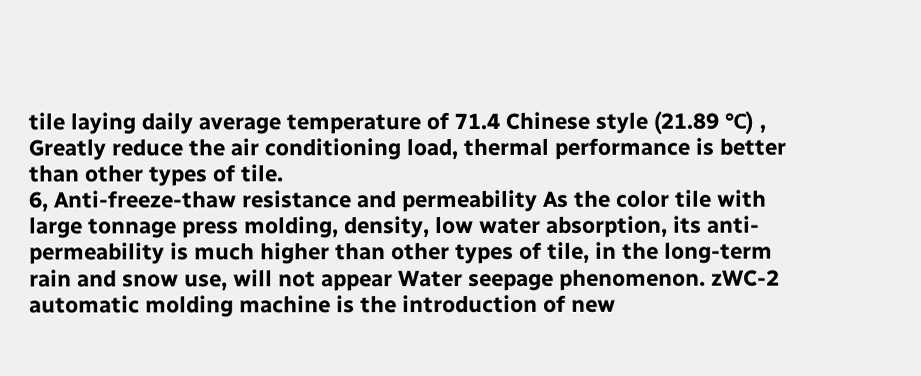tile laying daily average temperature of 71.4 Chinese style (21.89 ℃) , Greatly reduce the air conditioning load, thermal performance is better than other types of tile.
6, Anti-freeze-thaw resistance and permeability As the color tile with large tonnage press molding, density, low water absorption, its anti-permeability is much higher than other types of tile, in the long-term rain and snow use, will not appear Water seepage phenomenon. zWC-2 automatic molding machine is the introduction of new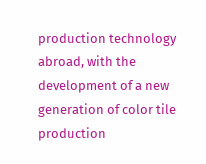production technology abroad, with the development of a new generation of color tile production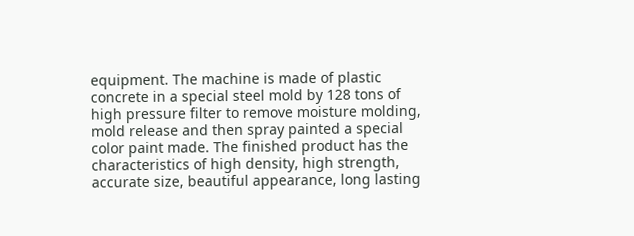equipment. The machine is made of plastic concrete in a special steel mold by 128 tons of high pressure filter to remove moisture molding, mold release and then spray painted a special color paint made. The finished product has the characteristics of high density, high strength, accurate size, beautiful appearance, long lasting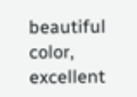beautiful color, excellent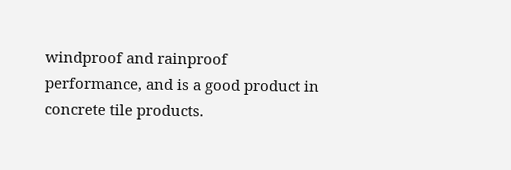windproof and rainproof performance, and is a good product in concrete tile products.